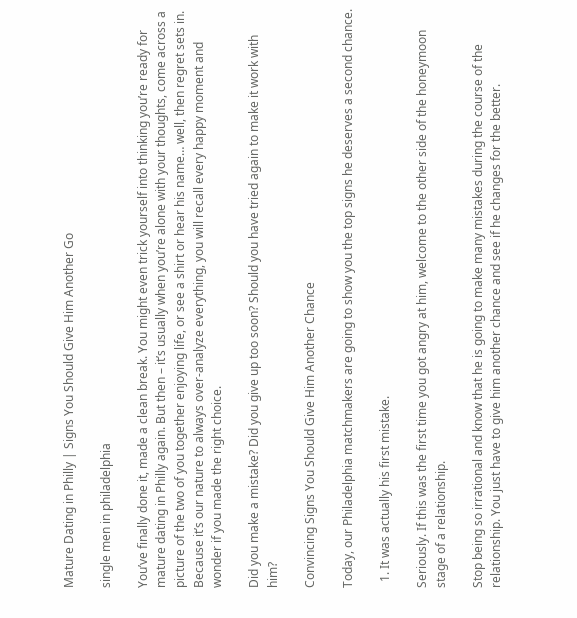Mature Dating in Philly | Signs You Should Give Him Another Go

single men in philadelphia

You’ve finally done it, made a clean break. You might even trick yourself into thinking you’re ready for mature dating in Philly again. But then – it’s usually when you’re alone with your thoughts, come across a picture of the two of you together enjoying life, or see a shirt or hear his name… well, then regret sets in. Because it’s our nature to always over-analyze everything, you will recall every happy moment and wonder if you made the right choice.

Did you make a mistake? Did you give up too soon? Should you have tried again to make it work with him?

Convincing Signs You Should Give Him Another Chance

Today, our Philadelphia matchmakers are going to show you the top signs he deserves a second chance.

  1. It was actually his first mistake.

Seriously. If this was the first time you got angry at him, welcome to the other side of the honeymoon stage of a relationship.

Stop being so irrational and know that he is going to make many mistakes during the course of the relationship. You just have to give him another chance and see if he changes for the better.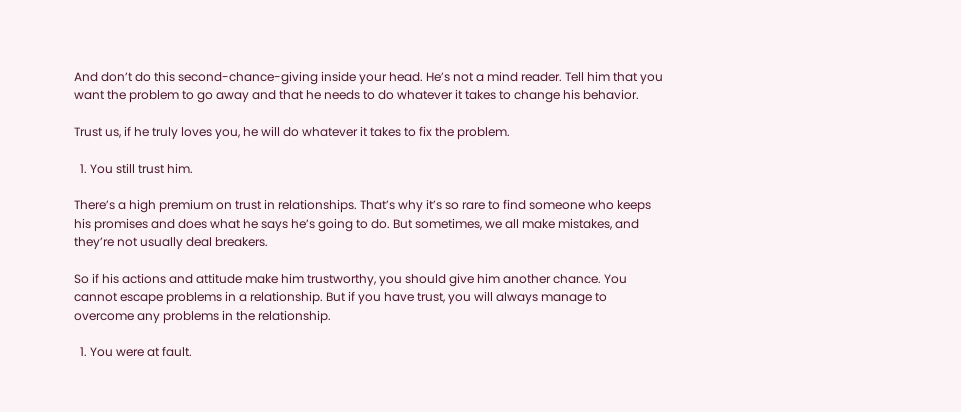And don’t do this second-chance-giving inside your head. He’s not a mind reader. Tell him that you want the problem to go away and that he needs to do whatever it takes to change his behavior.

Trust us, if he truly loves you, he will do whatever it takes to fix the problem.

  1. You still trust him.

There’s a high premium on trust in relationships. That’s why it’s so rare to find someone who keeps his promises and does what he says he’s going to do. But sometimes, we all make mistakes, and they’re not usually deal breakers.

So if his actions and attitude make him trustworthy, you should give him another chance. You cannot escape problems in a relationship. But if you have trust, you will always manage to overcome any problems in the relationship.

  1. You were at fault.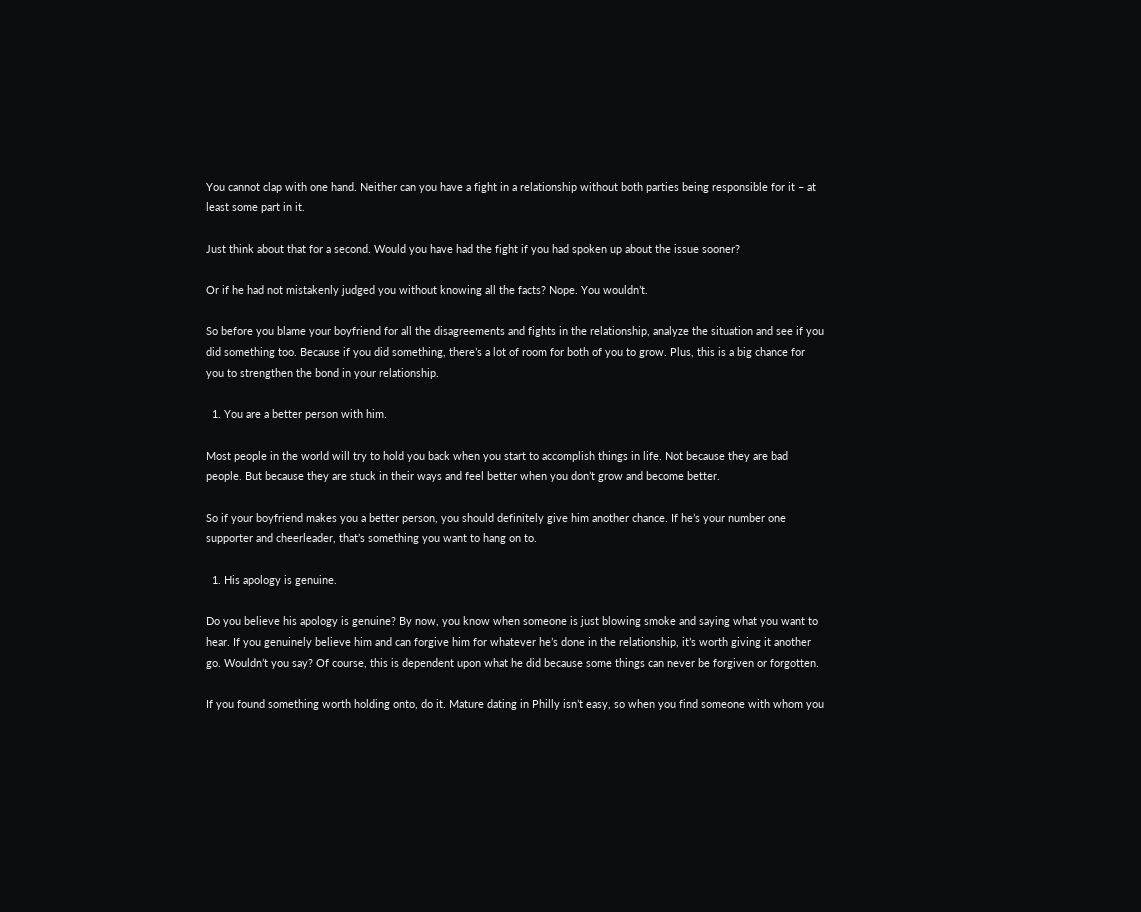You cannot clap with one hand. Neither can you have a fight in a relationship without both parties being responsible for it – at least some part in it.

Just think about that for a second. Would you have had the fight if you had spoken up about the issue sooner?

Or if he had not mistakenly judged you without knowing all the facts? Nope. You wouldn’t.

So before you blame your boyfriend for all the disagreements and fights in the relationship, analyze the situation and see if you did something too. Because if you did something, there’s a lot of room for both of you to grow. Plus, this is a big chance for you to strengthen the bond in your relationship.

  1. You are a better person with him.

Most people in the world will try to hold you back when you start to accomplish things in life. Not because they are bad people. But because they are stuck in their ways and feel better when you don’t grow and become better.

So if your boyfriend makes you a better person, you should definitely give him another chance. If he’s your number one supporter and cheerleader, that’s something you want to hang on to.

  1. His apology is genuine.

Do you believe his apology is genuine? By now, you know when someone is just blowing smoke and saying what you want to hear. If you genuinely believe him and can forgive him for whatever he’s done in the relationship, it’s worth giving it another go. Wouldn’t you say? Of course, this is dependent upon what he did because some things can never be forgiven or forgotten.

If you found something worth holding onto, do it. Mature dating in Philly isn’t easy, so when you find someone with whom you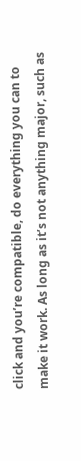click and you’re compatible, do everything you can to make it work. As long as it’s not anything major, such as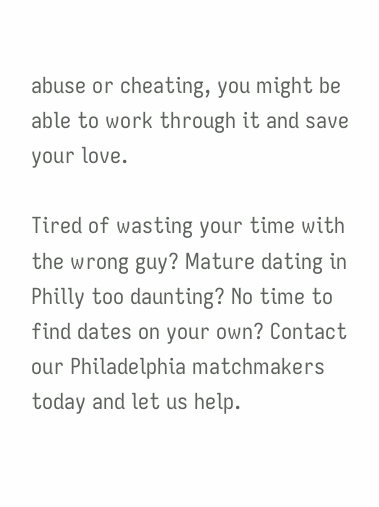abuse or cheating, you might be able to work through it and save your love.

Tired of wasting your time with the wrong guy? Mature dating in Philly too daunting? No time to find dates on your own? Contact our Philadelphia matchmakers today and let us help.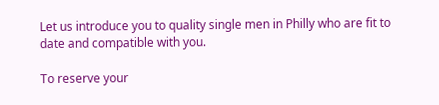Let us introduce you to quality single men in Philly who are fit to date and compatible with you.

To reserve your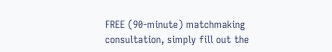FREE (90-minute) matchmaking consultation, simply fill out the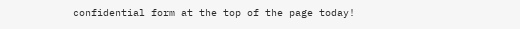confidential form at the top of the page today!